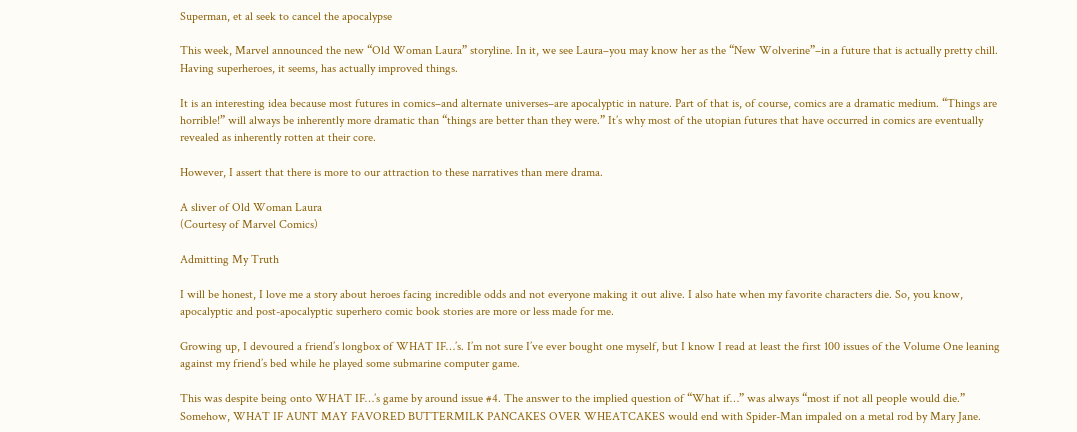Superman, et al seek to cancel the apocalypse

This week, Marvel announced the new “Old Woman Laura” storyline. In it, we see Laura–you may know her as the “New Wolverine”–in a future that is actually pretty chill. Having superheroes, it seems, has actually improved things.

It is an interesting idea because most futures in comics–and alternate universes–are apocalyptic in nature. Part of that is, of course, comics are a dramatic medium. “Things are horrible!” will always be inherently more dramatic than “things are better than they were.” It’s why most of the utopian futures that have occurred in comics are eventually revealed as inherently rotten at their core.

However, I assert that there is more to our attraction to these narratives than mere drama.

A sliver of Old Woman Laura
(Courtesy of Marvel Comics)

Admitting My Truth

I will be honest, I love me a story about heroes facing incredible odds and not everyone making it out alive. I also hate when my favorite characters die. So, you know, apocalyptic and post-apocalyptic superhero comic book stories are more or less made for me.

Growing up, I devoured a friend’s longbox of WHAT IF…’s. I’m not sure I’ve ever bought one myself, but I know I read at least the first 100 issues of the Volume One leaning against my friend’s bed while he played some submarine computer game.

This was despite being onto WHAT IF…’s game by around issue #4. The answer to the implied question of “What if…” was always “most if not all people would die.” Somehow, WHAT IF AUNT MAY FAVORED BUTTERMILK PANCAKES OVER WHEATCAKES would end with Spider-Man impaled on a metal rod by Mary Jane.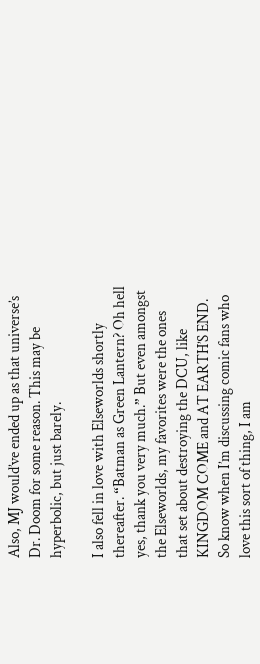Also, MJ would’ve ended up as that universe’s Dr. Doom for some reason. This may be hyperbolic, but just barely.

I also fell in love with Elseworlds shortly thereafter. “Batman as Green Lantern? Oh hell yes, thank you very much.” But even amongst the Elseworlds, my favorites were the ones that set about destroying the DCU, like KINGDOM COME and AT EARTH’S END. So know when I’m discussing comic fans who love this sort of thing, I am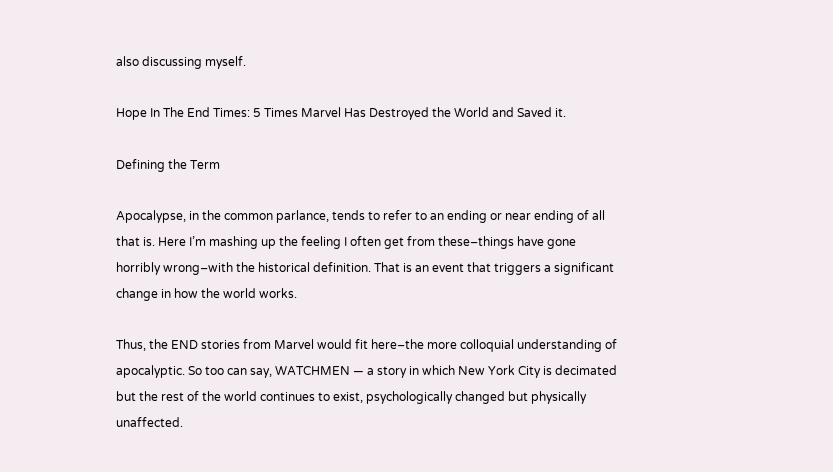also discussing myself.

Hope In The End Times: 5 Times Marvel Has Destroyed the World and Saved it.

Defining the Term

Apocalypse, in the common parlance, tends to refer to an ending or near ending of all that is. Here I’m mashing up the feeling I often get from these–things have gone horribly wrong–with the historical definition. That is an event that triggers a significant change in how the world works.

Thus, the END stories from Marvel would fit here–the more colloquial understanding of apocalyptic. So too can say, WATCHMEN — a story in which New York City is decimated but the rest of the world continues to exist, psychologically changed but physically unaffected.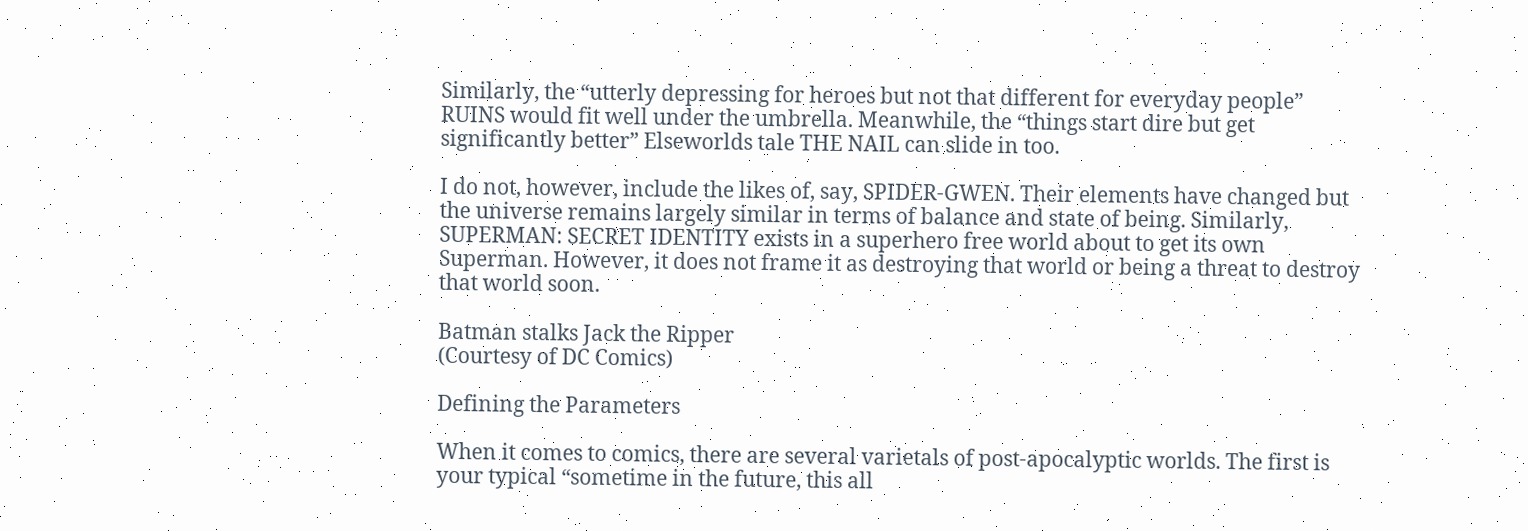Similarly, the “utterly depressing for heroes but not that different for everyday people” RUINS would fit well under the umbrella. Meanwhile, the “things start dire but get significantly better” Elseworlds tale THE NAIL can slide in too.

I do not, however, include the likes of, say, SPIDER-GWEN. Their elements have changed but the universe remains largely similar in terms of balance and state of being. Similarly, SUPERMAN: SECRET IDENTITY exists in a superhero free world about to get its own Superman. However, it does not frame it as destroying that world or being a threat to destroy that world soon.

Batman stalks Jack the Ripper
(Courtesy of DC Comics)

Defining the Parameters

When it comes to comics, there are several varietals of post-apocalyptic worlds. The first is your typical “sometime in the future, this all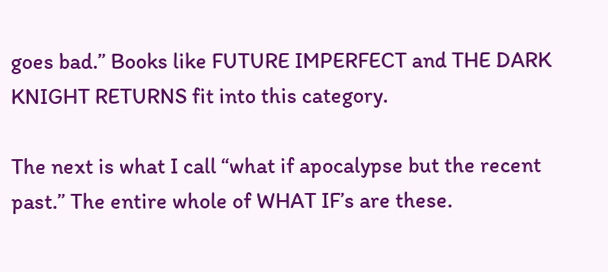goes bad.” Books like FUTURE IMPERFECT and THE DARK KNIGHT RETURNS fit into this category.

The next is what I call “what if apocalypse but the recent past.” The entire whole of WHAT IF’s are these.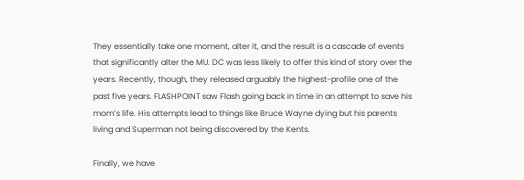They essentially take one moment, alter it, and the result is a cascade of events that significantly alter the MU. DC was less likely to offer this kind of story over the years. Recently, though, they released arguably the highest-profile one of the past five years. FLASHPOINT saw Flash going back in time in an attempt to save his mom’s life. His attempts lead to things like Bruce Wayne dying but his parents living and Superman not being discovered by the Kents.

Finally, we have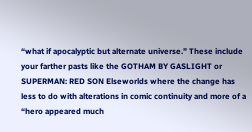“what if apocalyptic but alternate universe.” These include your farther pasts like the GOTHAM BY GASLIGHT or SUPERMAN: RED SON Elseworlds where the change has less to do with alterations in comic continuity and more of a “hero appeared much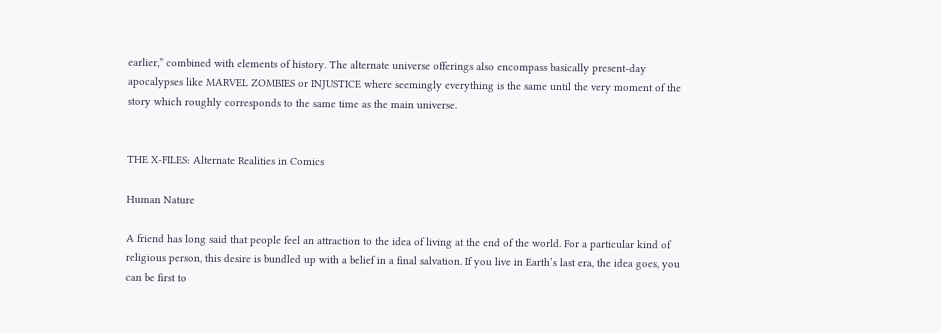earlier,” combined with elements of history. The alternate universe offerings also encompass basically present-day apocalypses like MARVEL ZOMBIES or INJUSTICE where seemingly everything is the same until the very moment of the story which roughly corresponds to the same time as the main universe.


THE X-FILES: Alternate Realities in Comics

Human Nature

A friend has long said that people feel an attraction to the idea of living at the end of the world. For a particular kind of religious person, this desire is bundled up with a belief in a final salvation. If you live in Earth’s last era, the idea goes, you can be first to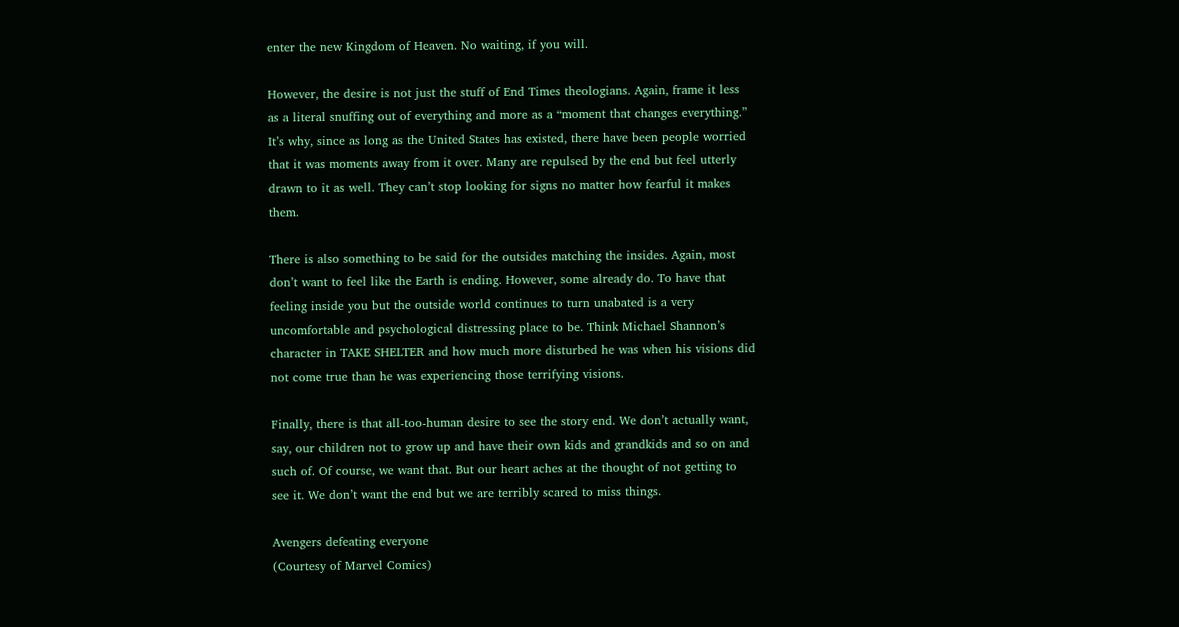enter the new Kingdom of Heaven. No waiting, if you will.

However, the desire is not just the stuff of End Times theologians. Again, frame it less as a literal snuffing out of everything and more as a “moment that changes everything.” It’s why, since as long as the United States has existed, there have been people worried that it was moments away from it over. Many are repulsed by the end but feel utterly drawn to it as well. They can’t stop looking for signs no matter how fearful it makes them.

There is also something to be said for the outsides matching the insides. Again, most don’t want to feel like the Earth is ending. However, some already do. To have that feeling inside you but the outside world continues to turn unabated is a very uncomfortable and psychological distressing place to be. Think Michael Shannon’s character in TAKE SHELTER and how much more disturbed he was when his visions did not come true than he was experiencing those terrifying visions.

Finally, there is that all-too-human desire to see the story end. We don’t actually want, say, our children not to grow up and have their own kids and grandkids and so on and such of. Of course, we want that. But our heart aches at the thought of not getting to see it. We don’t want the end but we are terribly scared to miss things.

Avengers defeating everyone
(Courtesy of Marvel Comics)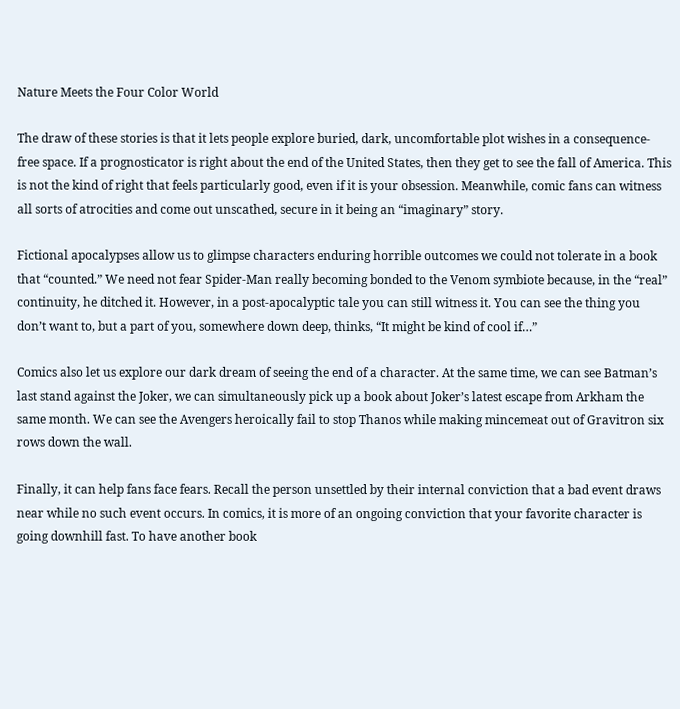Nature Meets the Four Color World

The draw of these stories is that it lets people explore buried, dark, uncomfortable plot wishes in a consequence-free space. If a prognosticator is right about the end of the United States, then they get to see the fall of America. This is not the kind of right that feels particularly good, even if it is your obsession. Meanwhile, comic fans can witness all sorts of atrocities and come out unscathed, secure in it being an “imaginary” story.

Fictional apocalypses allow us to glimpse characters enduring horrible outcomes we could not tolerate in a book that “counted.” We need not fear Spider-Man really becoming bonded to the Venom symbiote because, in the “real” continuity, he ditched it. However, in a post-apocalyptic tale you can still witness it. You can see the thing you don’t want to, but a part of you, somewhere down deep, thinks, “It might be kind of cool if…”

Comics also let us explore our dark dream of seeing the end of a character. At the same time, we can see Batman’s last stand against the Joker, we can simultaneously pick up a book about Joker’s latest escape from Arkham the same month. We can see the Avengers heroically fail to stop Thanos while making mincemeat out of Gravitron six rows down the wall.

Finally, it can help fans face fears. Recall the person unsettled by their internal conviction that a bad event draws near while no such event occurs. In comics, it is more of an ongoing conviction that your favorite character is going downhill fast. To have another book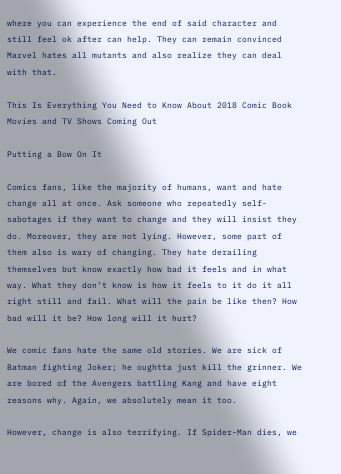where you can experience the end of said character and still feel ok after can help. They can remain convinced Marvel hates all mutants and also realize they can deal with that.

This Is Everything You Need to Know About 2018 Comic Book Movies and TV Shows Coming Out

Putting a Bow On It

Comics fans, like the majority of humans, want and hate change all at once. Ask someone who repeatedly self-sabotages if they want to change and they will insist they do. Moreover, they are not lying. However, some part of them also is wary of changing. They hate derailing themselves but know exactly how bad it feels and in what way. What they don’t know is how it feels to it do it all right still and fail. What will the pain be like then? How bad will it be? How long will it hurt?

We comic fans hate the same old stories. We are sick of Batman fighting Joker; he oughtta just kill the grinner. We are bored of the Avengers battling Kang and have eight reasons why. Again, we absolutely mean it too.

However, change is also terrifying. If Spider-Man dies, we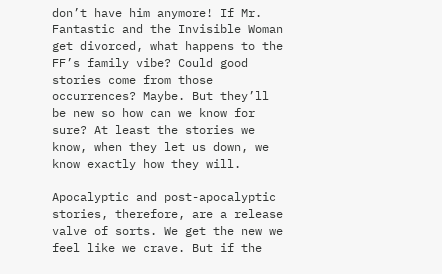don’t have him anymore! If Mr. Fantastic and the Invisible Woman get divorced, what happens to the FF’s family vibe? Could good stories come from those occurrences? Maybe. But they’ll be new so how can we know for sure? At least the stories we know, when they let us down, we know exactly how they will.

Apocalyptic and post-apocalyptic stories, therefore, are a release valve of sorts. We get the new we feel like we crave. But if the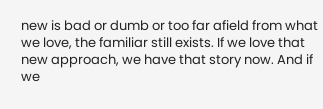new is bad or dumb or too far afield from what we love, the familiar still exists. If we love that new approach, we have that story now. And if we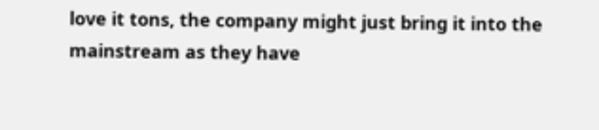love it tons, the company might just bring it into the mainstream as they have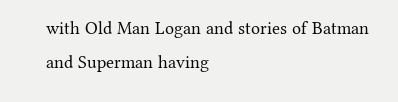with Old Man Logan and stories of Batman and Superman having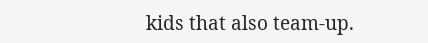kids that also team-up.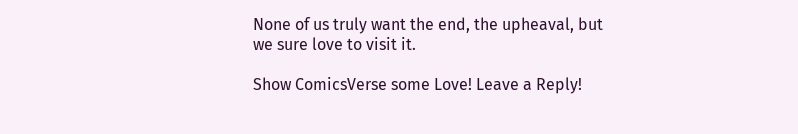None of us truly want the end, the upheaval, but we sure love to visit it.

Show ComicsVerse some Love! Leave a Reply!